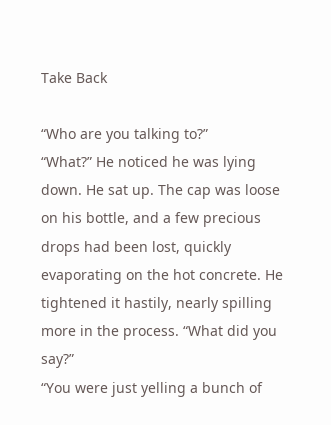Take Back

“Who are you talking to?”
“What?” He noticed he was lying down. He sat up. The cap was loose on his bottle, and a few precious drops had been lost, quickly evaporating on the hot concrete. He tightened it hastily, nearly spilling more in the process. “What did you say?”
“You were just yelling a bunch of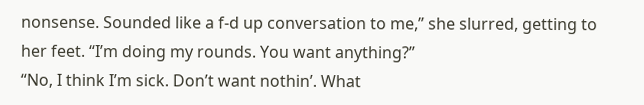nonsense. Sounded like a f-d up conversation to me,” she slurred, getting to her feet. “I’m doing my rounds. You want anything?”
“No, I think I’m sick. Don’t want nothin’. What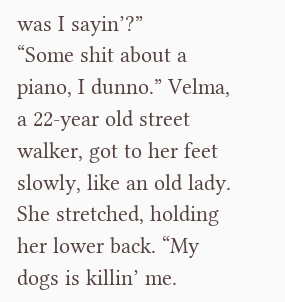was I sayin’?”
“Some shit about a piano, I dunno.” Velma, a 22-year old street walker, got to her feet slowly, like an old lady. She stretched, holding her lower back. “My dogs is killin’ me.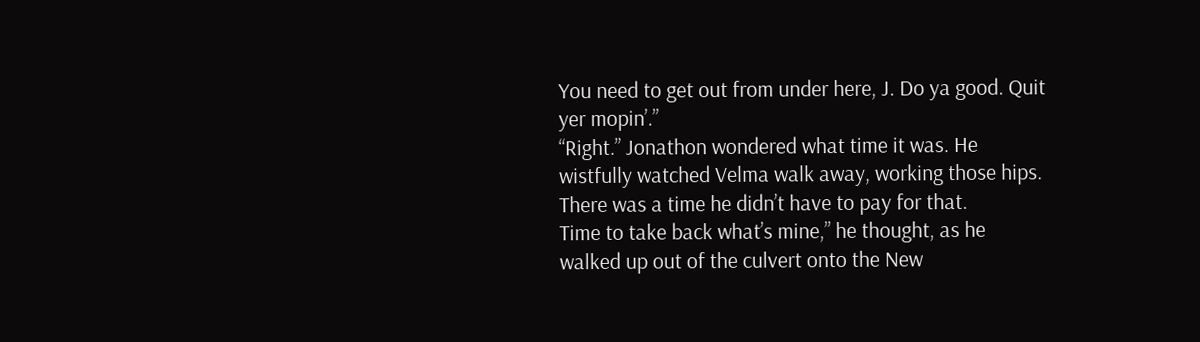You need to get out from under here, J. Do ya good. Quit yer mopin’.”
“Right.” Jonathon wondered what time it was. He wistfully watched Velma walk away, working those hips. There was a time he didn’t have to pay for that.
Time to take back what’s mine,” he thought, as he walked up out of the culvert onto the New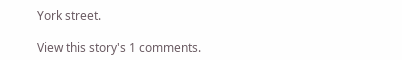York street.

View this story's 1 comments.